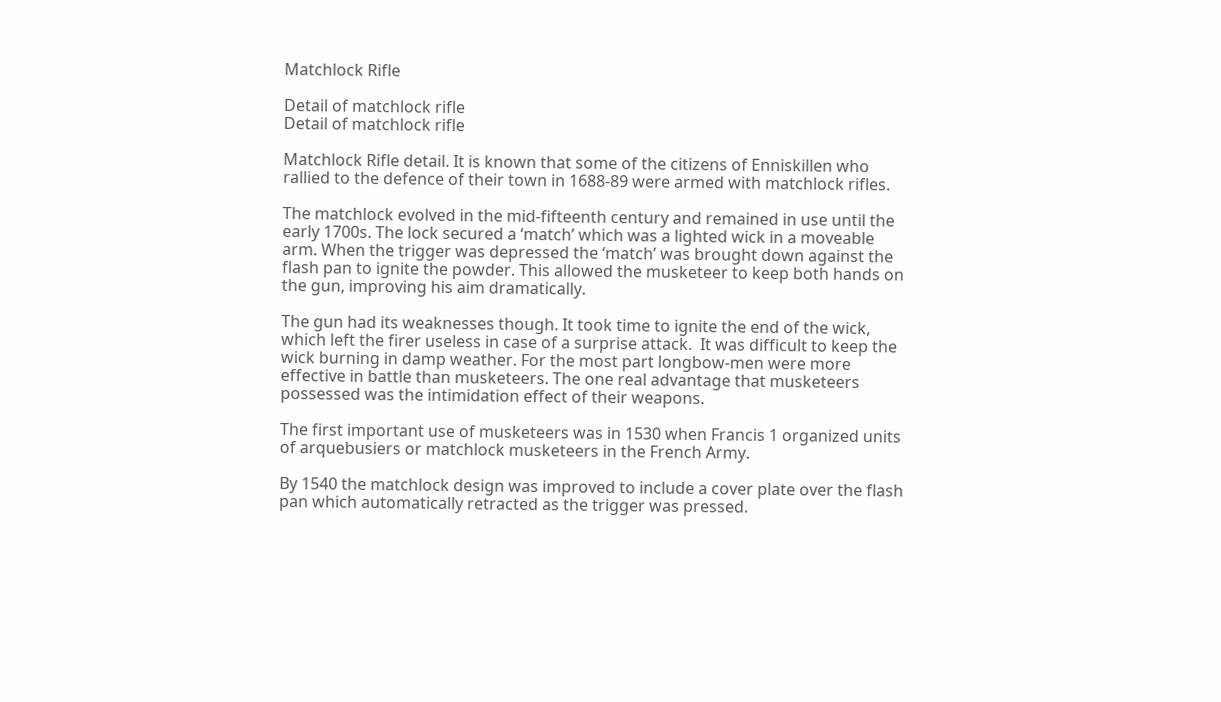Matchlock Rifle

Detail of matchlock rifle
Detail of matchlock rifle

Matchlock Rifle detail. It is known that some of the citizens of Enniskillen who rallied to the defence of their town in 1688-89 were armed with matchlock rifles.

The matchlock evolved in the mid-fifteenth century and remained in use until the early 1700s. The lock secured a ‘match’ which was a lighted wick in a moveable arm. When the trigger was depressed the ‘match’ was brought down against the flash pan to ignite the powder. This allowed the musketeer to keep both hands on the gun, improving his aim dramatically.

The gun had its weaknesses though. It took time to ignite the end of the wick, which left the firer useless in case of a surprise attack.  It was difficult to keep the wick burning in damp weather. For the most part longbow-men were more effective in battle than musketeers. The one real advantage that musketeers possessed was the intimidation effect of their weapons.

The first important use of musketeers was in 1530 when Francis 1 organized units of arquebusiers or matchlock musketeers in the French Army.

By 1540 the matchlock design was improved to include a cover plate over the flash pan which automatically retracted as the trigger was pressed.